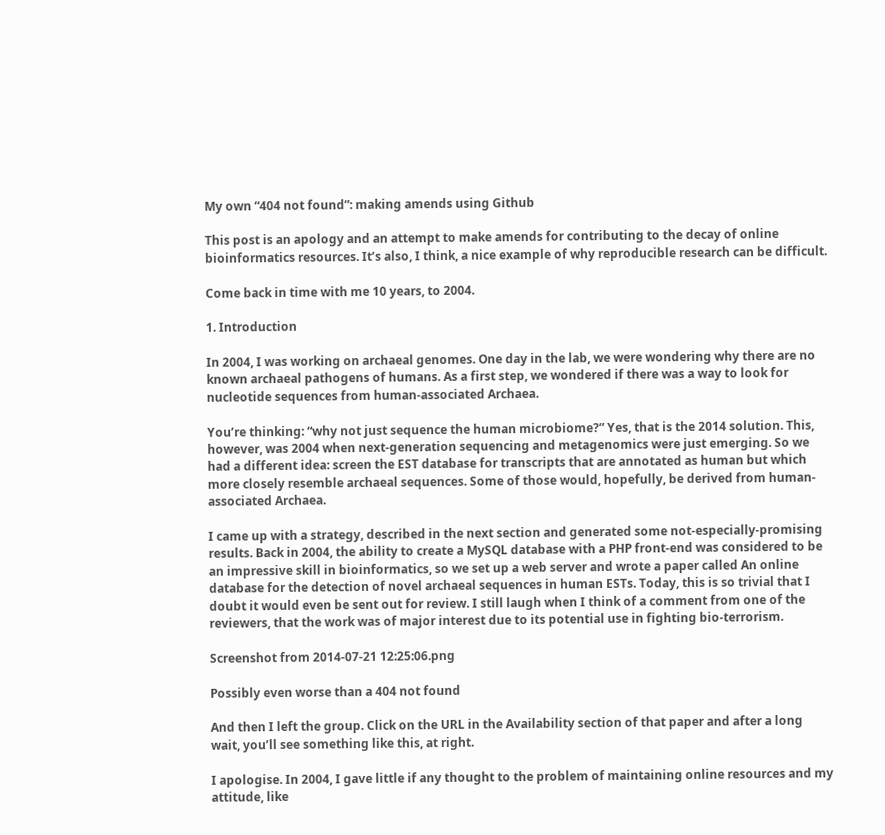My own “404 not found”: making amends using Github

This post is an apology and an attempt to make amends for contributing to the decay of online bioinformatics resources. It’s also, I think, a nice example of why reproducible research can be difficult.

Come back in time with me 10 years, to 2004.

1. Introduction

In 2004, I was working on archaeal genomes. One day in the lab, we were wondering why there are no known archaeal pathogens of humans. As a first step, we wondered if there was a way to look for nucleotide sequences from human-associated Archaea.

You’re thinking: “why not just sequence the human microbiome?” Yes, that is the 2014 solution. This, however, was 2004 when next-generation sequencing and metagenomics were just emerging. So we had a different idea: screen the EST database for transcripts that are annotated as human but which more closely resemble archaeal sequences. Some of those would, hopefully, be derived from human-associated Archaea.

I came up with a strategy, described in the next section and generated some not-especially-promising results. Back in 2004, the ability to create a MySQL database with a PHP front-end was considered to be an impressive skill in bioinformatics, so we set up a web server and wrote a paper called An online database for the detection of novel archaeal sequences in human ESTs. Today, this is so trivial that I doubt it would even be sent out for review. I still laugh when I think of a comment from one of the reviewers, that the work was of major interest due to its potential use in fighting bio-terrorism.

Screenshot from 2014-07-21 12:25:06.png

Possibly even worse than a 404 not found

And then I left the group. Click on the URL in the Availability section of that paper and after a long wait, you’ll see something like this, at right.

I apologise. In 2004, I gave little if any thought to the problem of maintaining online resources and my attitude, like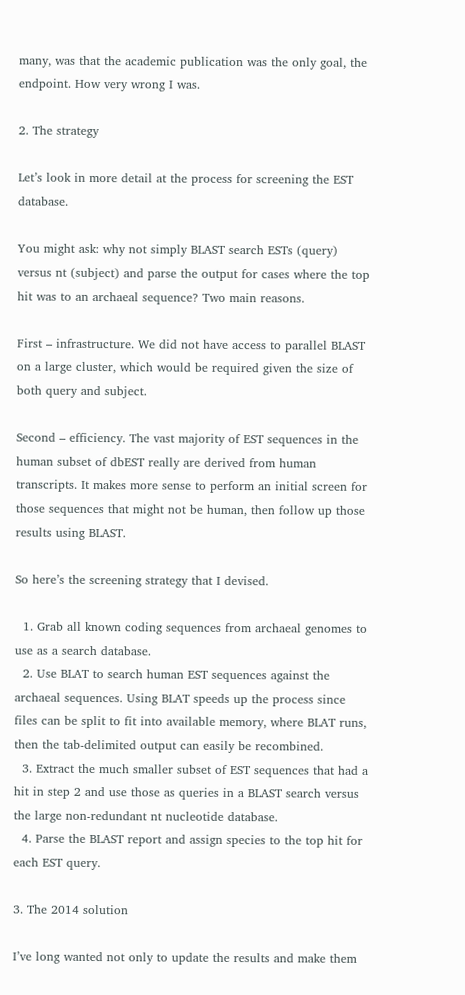many, was that the academic publication was the only goal, the endpoint. How very wrong I was.

2. The strategy

Let’s look in more detail at the process for screening the EST database.

You might ask: why not simply BLAST search ESTs (query) versus nt (subject) and parse the output for cases where the top hit was to an archaeal sequence? Two main reasons.

First – infrastructure. We did not have access to parallel BLAST on a large cluster, which would be required given the size of both query and subject.

Second – efficiency. The vast majority of EST sequences in the human subset of dbEST really are derived from human transcripts. It makes more sense to perform an initial screen for those sequences that might not be human, then follow up those results using BLAST.

So here’s the screening strategy that I devised.

  1. Grab all known coding sequences from archaeal genomes to use as a search database.
  2. Use BLAT to search human EST sequences against the archaeal sequences. Using BLAT speeds up the process since files can be split to fit into available memory, where BLAT runs, then the tab-delimited output can easily be recombined.
  3. Extract the much smaller subset of EST sequences that had a hit in step 2 and use those as queries in a BLAST search versus the large non-redundant nt nucleotide database.
  4. Parse the BLAST report and assign species to the top hit for each EST query.

3. The 2014 solution

I’ve long wanted not only to update the results and make them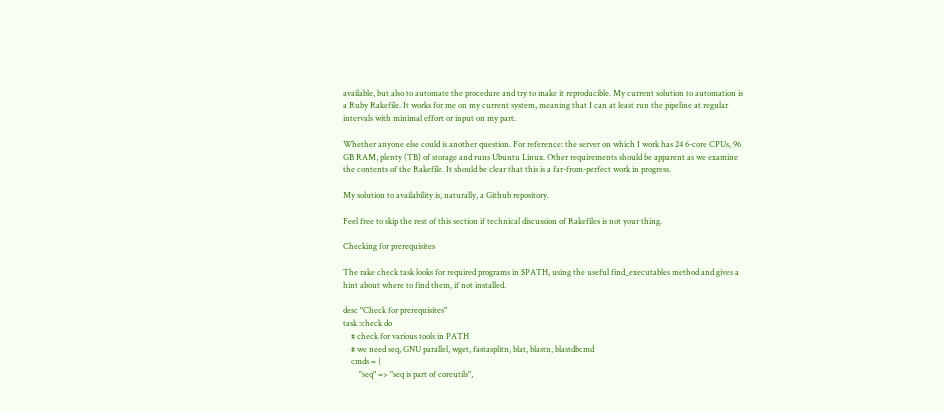available, but also to automate the procedure and try to make it reproducible. My current solution to automation is a Ruby Rakefile. It works for me on my current system, meaning that I can at least run the pipeline at regular intervals with minimal effort or input on my part.

Whether anyone else could is another question. For reference: the server on which I work has 24 6-core CPUs, 96 GB RAM, plenty (TB) of storage and runs Ubuntu Linux. Other requirements should be apparent as we examine the contents of the Rakefile. It should be clear that this is a far-from-perfect work in progress.

My solution to availability is, naturally, a Github repository.

Feel free to skip the rest of this section if technical discussion of Rakefiles is not your thing.

Checking for prerequisites

The rake check task looks for required programs in $PATH, using the useful find_executables method and gives a hint about where to find them, if not installed.

desc "Check for prerequisites"
task :check do
    # check for various tools in PATH
    # we need seq, GNU parallel, wget, fastasplitn, blat, blastn, blastdbcmd
    cmds = {
        "seq" => "seq is part of coreutils",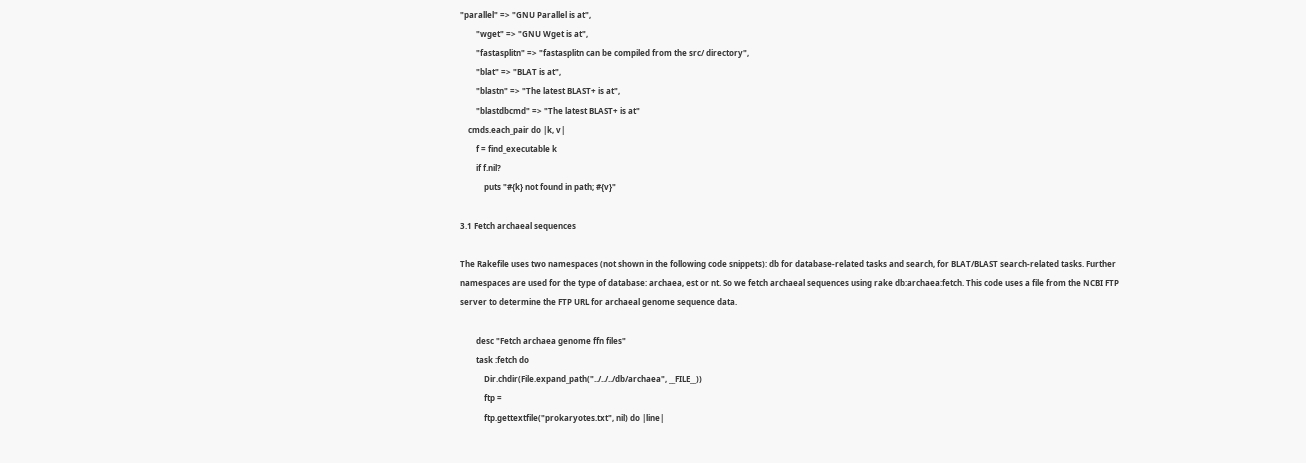"parallel" => "GNU Parallel is at",
        "wget" => "GNU Wget is at",
        "fastasplitn" => "fastasplitn can be compiled from the src/ directory",
        "blat" => "BLAT is at",
        "blastn" => "The latest BLAST+ is at",
        "blastdbcmd" => "The latest BLAST+ is at"
    cmds.each_pair do |k, v|
        f = find_executable k
        if f.nil?
            puts "#{k} not found in path; #{v}"

3.1 Fetch archaeal sequences

The Rakefile uses two namespaces (not shown in the following code snippets): db for database-related tasks and search, for BLAT/BLAST search-related tasks. Further namespaces are used for the type of database: archaea, est or nt. So we fetch archaeal sequences using rake db:archaea:fetch. This code uses a file from the NCBI FTP server to determine the FTP URL for archaeal genome sequence data.

        desc "Fetch archaea genome ffn files"
        task :fetch do
            Dir.chdir(File.expand_path("../../../db/archaea", __FILE__))
            ftp =
            ftp.gettextfile("prokaryotes.txt", nil) do |line|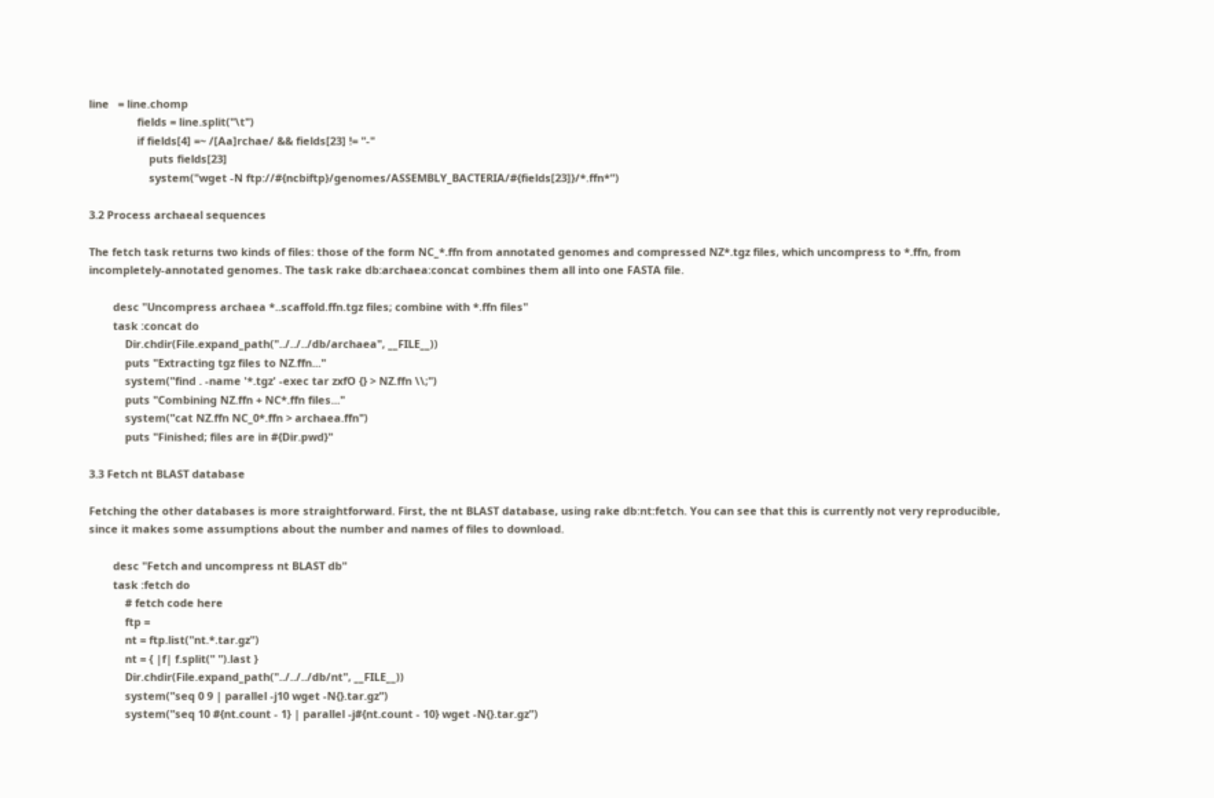line   = line.chomp
                fields = line.split("\t")
                if fields[4] =~ /[Aa]rchae/ && fields[23] != "-"
                    puts fields[23]
                    system("wget -N ftp://#{ncbiftp}/genomes/ASSEMBLY_BACTERIA/#{fields[23]}/*.ffn*")

3.2 Process archaeal sequences

The fetch task returns two kinds of files: those of the form NC_*.ffn from annotated genomes and compressed NZ*.tgz files, which uncompress to *.ffn, from incompletely-annotated genomes. The task rake db:archaea:concat combines them all into one FASTA file.

        desc "Uncompress archaea *..scaffold.ffn.tgz files; combine with *.ffn files"
        task :concat do
            Dir.chdir(File.expand_path("../../../db/archaea", __FILE__))
            puts "Extracting tgz files to NZ.ffn..."
            system("find . -name '*.tgz' -exec tar zxfO {} > NZ.ffn \\;")
            puts "Combining NZ.ffn + NC*.ffn files..."
            system("cat NZ.ffn NC_0*.ffn > archaea.ffn")
            puts "Finished; files are in #{Dir.pwd}"

3.3 Fetch nt BLAST database

Fetching the other databases is more straightforward. First, the nt BLAST database, using rake db:nt:fetch. You can see that this is currently not very reproducible, since it makes some assumptions about the number and names of files to download.

        desc "Fetch and uncompress nt BLAST db"
        task :fetch do
            # fetch code here
            ftp =
            nt = ftp.list("nt.*.tar.gz")
            nt = { |f| f.split(" ").last }
            Dir.chdir(File.expand_path("../../../db/nt", __FILE__))
            system("seq 0 9 | parallel -j10 wget -N{}.tar.gz")
            system("seq 10 #{nt.count - 1} | parallel -j#{nt.count - 10} wget -N{}.tar.gz")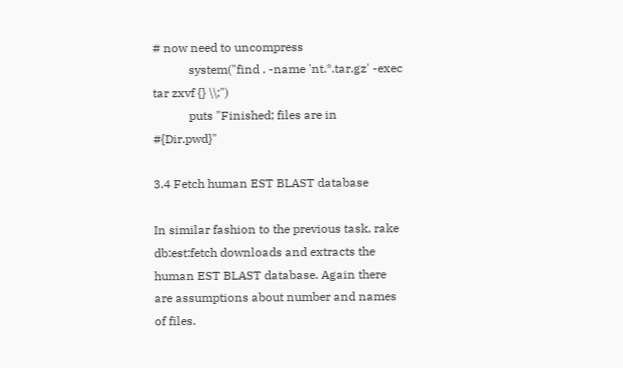# now need to uncompress
            system("find . -name 'nt.*.tar.gz' -exec tar zxvf {} \\;")
            puts "Finished; files are in #{Dir.pwd}"

3.4 Fetch human EST BLAST database

In similar fashion to the previous task, rake db:est:fetch downloads and extracts the human EST BLAST database. Again there are assumptions about number and names of files.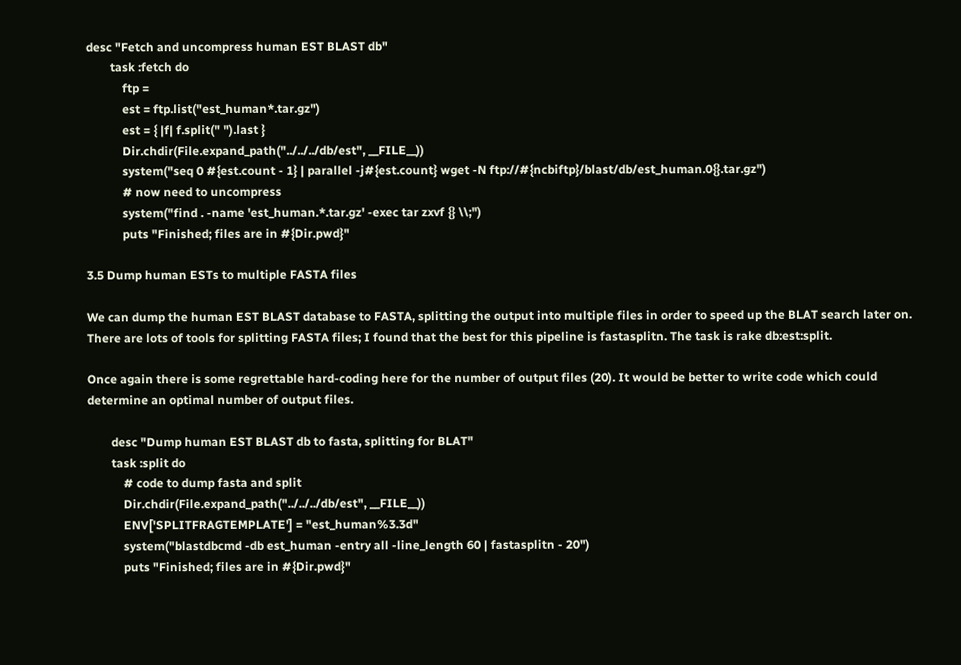desc "Fetch and uncompress human EST BLAST db"
        task :fetch do
            ftp =
            est = ftp.list("est_human*.tar.gz")
            est = { |f| f.split(" ").last }
            Dir.chdir(File.expand_path("../../../db/est", __FILE__))
            system("seq 0 #{est.count - 1} | parallel -j#{est.count} wget -N ftp://#{ncbiftp}/blast/db/est_human.0{}.tar.gz")
            # now need to uncompress
            system("find . -name 'est_human.*.tar.gz' -exec tar zxvf {} \\;")
            puts "Finished; files are in #{Dir.pwd}"

3.5 Dump human ESTs to multiple FASTA files

We can dump the human EST BLAST database to FASTA, splitting the output into multiple files in order to speed up the BLAT search later on. There are lots of tools for splitting FASTA files; I found that the best for this pipeline is fastasplitn. The task is rake db:est:split.

Once again there is some regrettable hard-coding here for the number of output files (20). It would be better to write code which could determine an optimal number of output files.

        desc "Dump human EST BLAST db to fasta, splitting for BLAT"
        task :split do
            # code to dump fasta and split
            Dir.chdir(File.expand_path("../../../db/est", __FILE__))
            ENV['SPLITFRAGTEMPLATE'] = "est_human%3.3d"
            system("blastdbcmd -db est_human -entry all -line_length 60 | fastasplitn - 20")
            puts "Finished; files are in #{Dir.pwd}"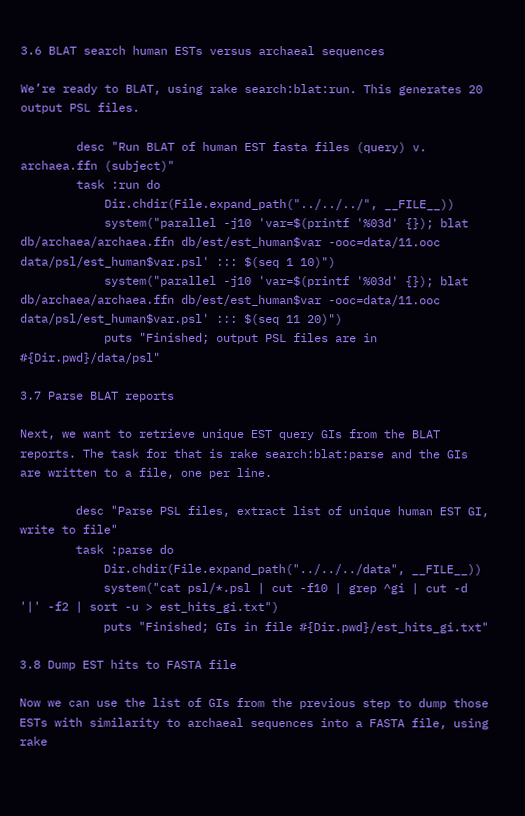3.6 BLAT search human ESTs versus archaeal sequences

We’re ready to BLAT, using rake search:blat:run. This generates 20 output PSL files.

        desc "Run BLAT of human EST fasta files (query) v. archaea.ffn (subject)"
        task :run do
            Dir.chdir(File.expand_path("../../../", __FILE__))
            system("parallel -j10 'var=$(printf '%03d' {}); blat db/archaea/archaea.ffn db/est/est_human$var -ooc=data/11.ooc data/psl/est_human$var.psl' ::: $(seq 1 10)")
            system("parallel -j10 'var=$(printf '%03d' {}); blat db/archaea/archaea.ffn db/est/est_human$var -ooc=data/11.ooc data/psl/est_human$var.psl' ::: $(seq 11 20)")
            puts "Finished; output PSL files are in #{Dir.pwd}/data/psl"

3.7 Parse BLAT reports

Next, we want to retrieve unique EST query GIs from the BLAT reports. The task for that is rake search:blat:parse and the GIs are written to a file, one per line.

        desc "Parse PSL files, extract list of unique human EST GI, write to file"
        task :parse do
            Dir.chdir(File.expand_path("../../../data", __FILE__))
            system("cat psl/*.psl | cut -f10 | grep ^gi | cut -d '|' -f2 | sort -u > est_hits_gi.txt")
            puts "Finished; GIs in file #{Dir.pwd}/est_hits_gi.txt"

3.8 Dump EST hits to FASTA file

Now we can use the list of GIs from the previous step to dump those ESTs with similarity to archaeal sequences into a FASTA file, using rake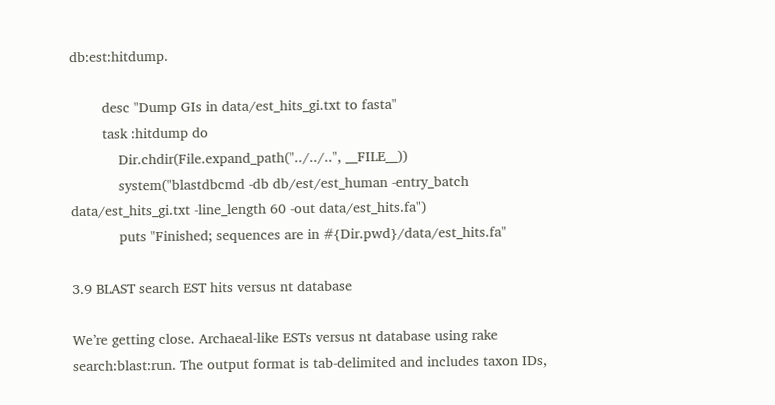db:est:hitdump.

        desc "Dump GIs in data/est_hits_gi.txt to fasta"
        task :hitdump do
            Dir.chdir(File.expand_path("../../..", __FILE__))
            system("blastdbcmd -db db/est/est_human -entry_batch data/est_hits_gi.txt -line_length 60 -out data/est_hits.fa")
            puts "Finished; sequences are in #{Dir.pwd}/data/est_hits.fa"

3.9 BLAST search EST hits versus nt database

We’re getting close. Archaeal-like ESTs versus nt database using rake search:blast:run. The output format is tab-delimited and includes taxon IDs,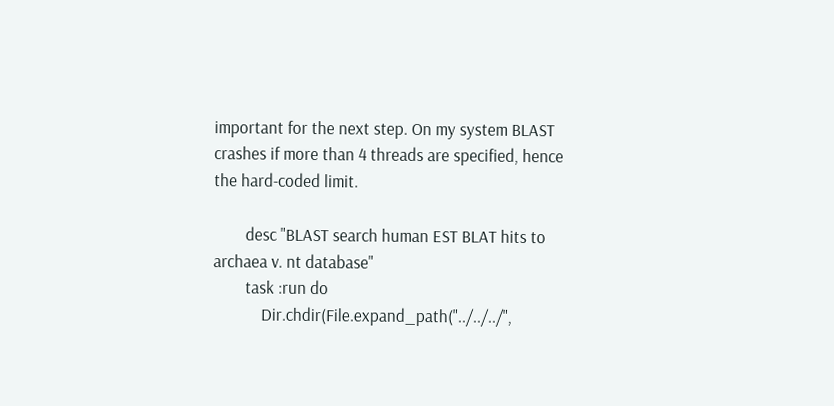important for the next step. On my system BLAST crashes if more than 4 threads are specified, hence the hard-coded limit.

        desc "BLAST search human EST BLAT hits to archaea v. nt database"
        task :run do
            Dir.chdir(File.expand_path("../../../",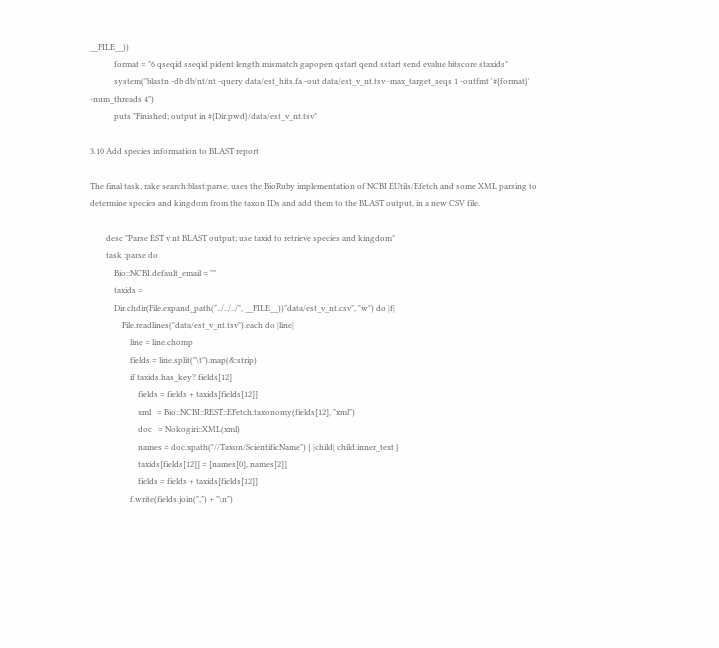__FILE__))
            format = "6 qseqid sseqid pident length mismatch gapopen qstart qend sstart send evalue bitscore staxids"
            system("blastn -db db/nt/nt -query data/est_hits.fa -out data/est_v_nt.tsv -max_target_seqs 1 -outfmt '#{format}' -num_threads 4")
            puts "Finished; output in #{Dir.pwd}/data/est_v_nt.tsv"

3.10 Add species information to BLAST report

The final task, rake search:blast:parse, uses the BioRuby implementation of NCBI EUtils/Efetch and some XML parsing to determine species and kingdom from the taxon IDs and add them to the BLAST output, in a new CSV file.

        desc "Parse EST v nt BLAST output; use taxid to retrieve species and kingdom"
        task :parse do
            Bio::NCBI.default_email = ""
            taxids =
            Dir.chdir(File.expand_path("../../../", __FILE__))"data/est_v_nt.csv", "w") do |f|
                File.readlines("data/est_v_nt.tsv").each do |line|
                    line = line.chomp
                    fields = line.split("\t").map(&:strip)
                    if taxids.has_key? fields[12]
                        fields = fields + taxids[fields[12]]
                        xml   = Bio::NCBI::REST::EFetch.taxonomy(fields[12], "xml")
                        doc   = Nokogiri::XML(xml)
                        names = doc.xpath("//Taxon/ScientificName") { |child| child.inner_text }
                        taxids[fields[12]] = [names[0], names[2]]
                        fields = fields + taxids[fields[12]]
                    f.write(fields.join(",") + "\n")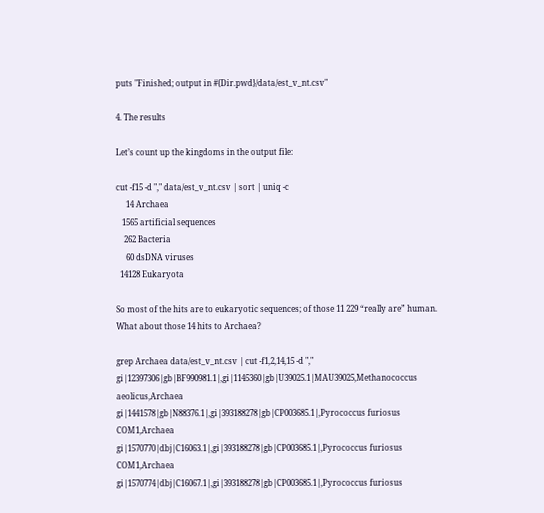puts "Finished; output in #{Dir.pwd}/data/est_v_nt.csv"

4. The results

Let’s count up the kingdoms in the output file:

cut -f15 -d "," data/est_v_nt.csv | sort | uniq -c
     14 Archaea
   1565 artificial sequences
    262 Bacteria
     60 dsDNA viruses
  14128 Eukaryota

So most of the hits are to eukaryotic sequences; of those 11 229 “really are” human. What about those 14 hits to Archaea?

grep Archaea data/est_v_nt.csv | cut -f1,2,14,15 -d ","
gi|12397306|gb|BF990981.1|,gi|1145360|gb|U39025.1|MAU39025,Methanococcus aeolicus,Archaea
gi|1441578|gb|N88376.1|,gi|393188278|gb|CP003685.1|,Pyrococcus furiosus COM1,Archaea
gi|1570770|dbj|C16063.1|,gi|393188278|gb|CP003685.1|,Pyrococcus furiosus COM1,Archaea
gi|1570774|dbj|C16067.1|,gi|393188278|gb|CP003685.1|,Pyrococcus furiosus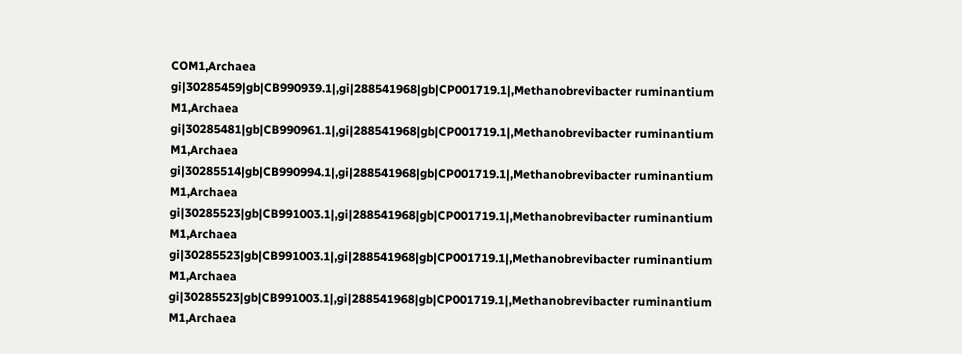COM1,Archaea
gi|30285459|gb|CB990939.1|,gi|288541968|gb|CP001719.1|,Methanobrevibacter ruminantium M1,Archaea
gi|30285481|gb|CB990961.1|,gi|288541968|gb|CP001719.1|,Methanobrevibacter ruminantium M1,Archaea
gi|30285514|gb|CB990994.1|,gi|288541968|gb|CP001719.1|,Methanobrevibacter ruminantium M1,Archaea
gi|30285523|gb|CB991003.1|,gi|288541968|gb|CP001719.1|,Methanobrevibacter ruminantium M1,Archaea
gi|30285523|gb|CB991003.1|,gi|288541968|gb|CP001719.1|,Methanobrevibacter ruminantium M1,Archaea
gi|30285523|gb|CB991003.1|,gi|288541968|gb|CP001719.1|,Methanobrevibacter ruminantium M1,Archaea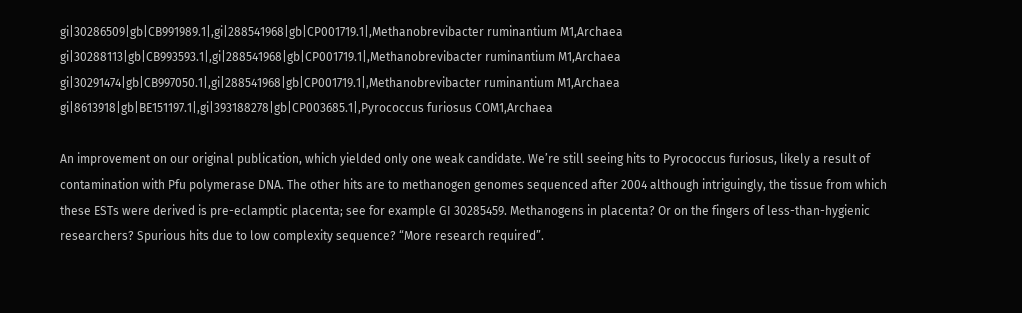gi|30286509|gb|CB991989.1|,gi|288541968|gb|CP001719.1|,Methanobrevibacter ruminantium M1,Archaea
gi|30288113|gb|CB993593.1|,gi|288541968|gb|CP001719.1|,Methanobrevibacter ruminantium M1,Archaea
gi|30291474|gb|CB997050.1|,gi|288541968|gb|CP001719.1|,Methanobrevibacter ruminantium M1,Archaea
gi|8613918|gb|BE151197.1|,gi|393188278|gb|CP003685.1|,Pyrococcus furiosus COM1,Archaea

An improvement on our original publication, which yielded only one weak candidate. We’re still seeing hits to Pyrococcus furiosus, likely a result of contamination with Pfu polymerase DNA. The other hits are to methanogen genomes sequenced after 2004 although intriguingly, the tissue from which these ESTs were derived is pre-eclamptic placenta; see for example GI 30285459. Methanogens in placenta? Or on the fingers of less-than-hygienic researchers? Spurious hits due to low complexity sequence? “More research required”.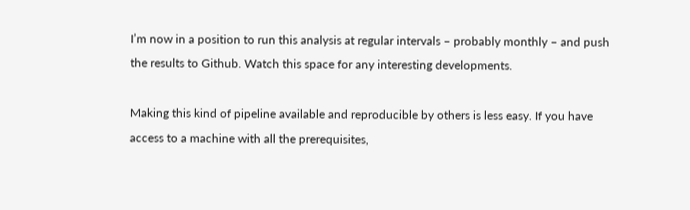I’m now in a position to run this analysis at regular intervals – probably monthly – and push the results to Github. Watch this space for any interesting developments.

Making this kind of pipeline available and reproducible by others is less easy. If you have access to a machine with all the prerequisites,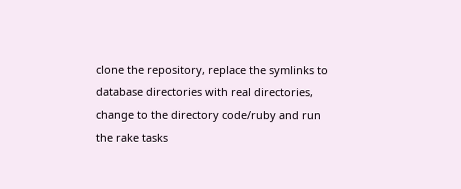clone the repository, replace the symlinks to database directories with real directories, change to the directory code/ruby and run the rake tasks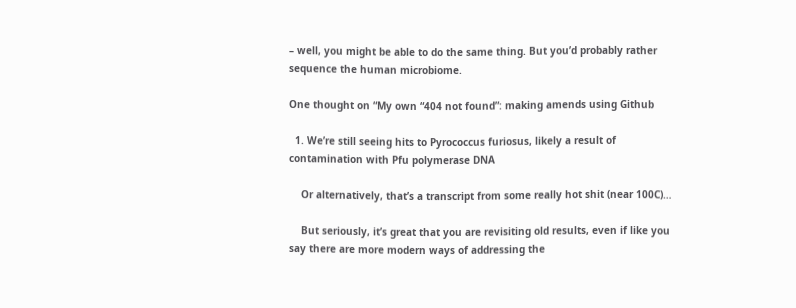– well, you might be able to do the same thing. But you’d probably rather sequence the human microbiome.

One thought on “My own “404 not found”: making amends using Github

  1. We’re still seeing hits to Pyrococcus furiosus, likely a result of contamination with Pfu polymerase DNA

    Or alternatively, that’s a transcript from some really hot shit (near 100C)…

    But seriously, it’s great that you are revisiting old results, even if like you say there are more modern ways of addressing the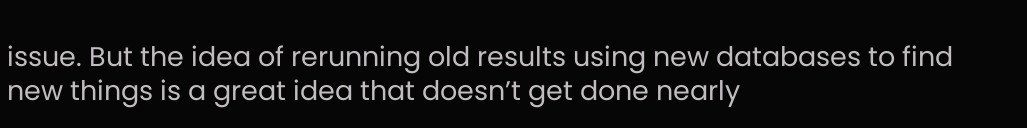issue. But the idea of rerunning old results using new databases to find new things is a great idea that doesn’t get done nearly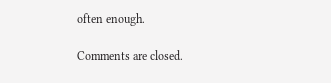often enough.

Comments are closed.